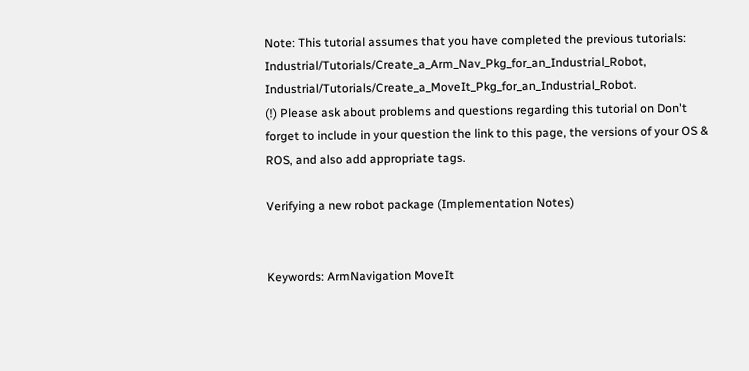Note: This tutorial assumes that you have completed the previous tutorials: Industrial/Tutorials/Create_a_Arm_Nav_Pkg_for_an_Industrial_Robot, Industrial/Tutorials/Create_a_MoveIt_Pkg_for_an_Industrial_Robot.
(!) Please ask about problems and questions regarding this tutorial on Don't forget to include in your question the link to this page, the versions of your OS & ROS, and also add appropriate tags.

Verifying a new robot package (Implementation Notes)


Keywords: ArmNavigation MoveIt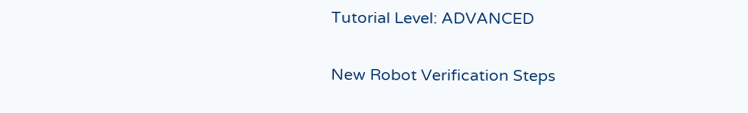Tutorial Level: ADVANCED

New Robot Verification Steps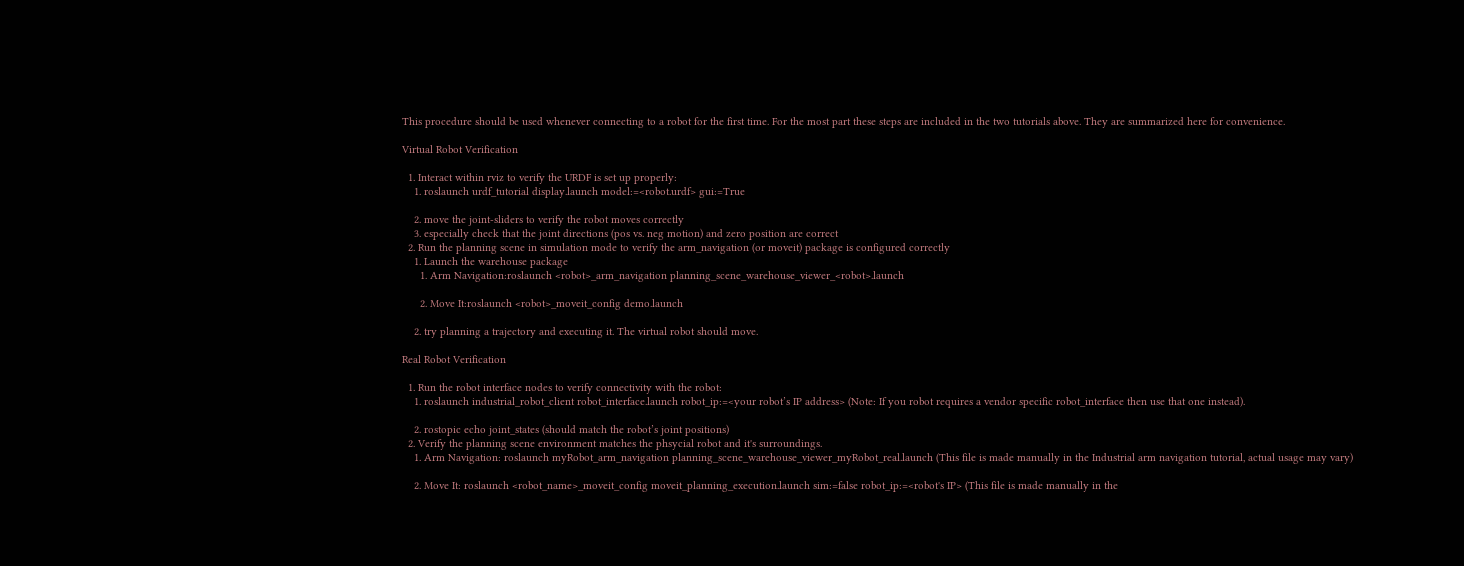This procedure should be used whenever connecting to a robot for the first time. For the most part these steps are included in the two tutorials above. They are summarized here for convenience.

Virtual Robot Verification

  1. Interact within rviz to verify the URDF is set up properly:
    1. roslaunch urdf_tutorial display.launch model:=<robot.urdf> gui:=True

    2. move the joint-sliders to verify the robot moves correctly
    3. especially check that the joint directions (pos vs. neg motion) and zero position are correct
  2. Run the planning scene in simulation mode to verify the arm_navigation (or moveit) package is configured correctly
    1. Launch the warehouse package
      1. Arm Navigation:roslaunch <robot>_arm_navigation planning_scene_warehouse_viewer_<robot>.launch

      2. Move It:roslaunch <robot>_moveit_config demo.launch

    2. try planning a trajectory and executing it. The virtual robot should move.

Real Robot Verification

  1. Run the robot interface nodes to verify connectivity with the robot:
    1. roslaunch industrial_robot_client robot_interface.launch robot_ip:=<your robot’s IP address> (Note: If you robot requires a vendor specific robot_interface then use that one instead).

    2. rostopic echo joint_states (should match the robot’s joint positions)
  2. Verify the planning scene environment matches the phsycial robot and it's surroundings.
    1. Arm Navigation: roslaunch myRobot_arm_navigation planning_scene_warehouse_viewer_myRobot_real.launch (This file is made manually in the Industrial arm navigation tutorial, actual usage may vary)

    2. Move It: roslaunch <robot_name>_moveit_config moveit_planning_execution.launch sim:=false robot_ip:=<robot's IP> (This file is made manually in the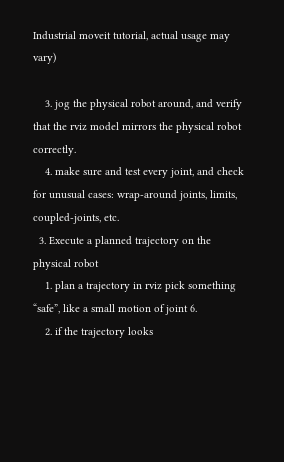Industrial moveit tutorial, actual usage may vary)

    3. jog the physical robot around, and verify that the rviz model mirrors the physical robot correctly.
    4. make sure and test every joint, and check for unusual cases: wrap-around joints, limits, coupled-joints, etc.
  3. Execute a planned trajectory on the physical robot
    1. plan a trajectory in rviz pick something “safe”, like a small motion of joint 6.
    2. if the trajectory looks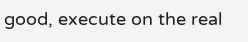good, execute on the real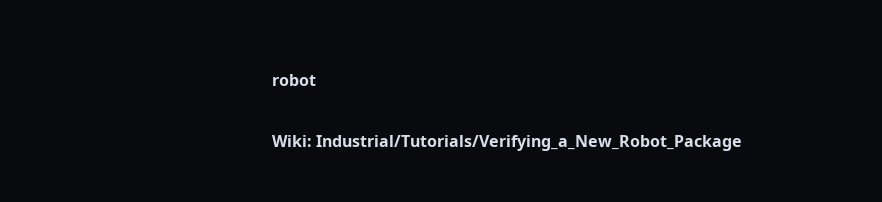robot

Wiki: Industrial/Tutorials/Verifying_a_New_Robot_Package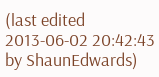(last edited 2013-06-02 20:42:43 by ShaunEdwards)